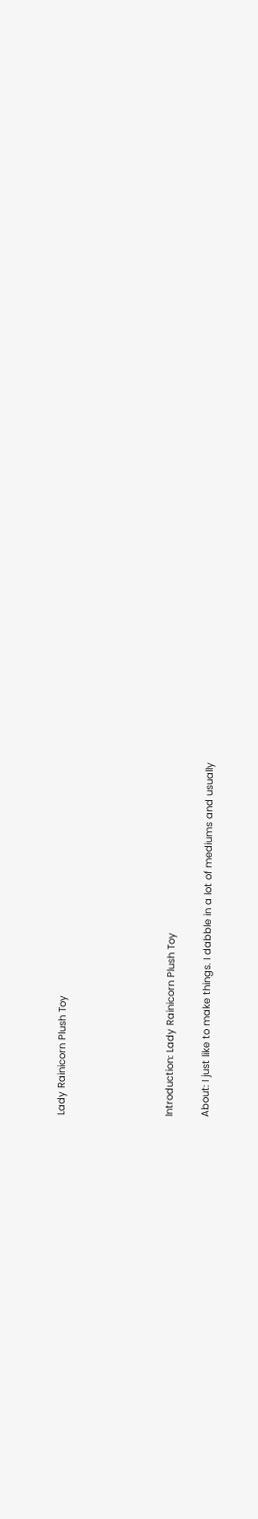Lady Rainicorn Plush Toy





Introduction: Lady Rainicorn Plush Toy

About: I just like to make things. I dabble in a lot of mediums and usually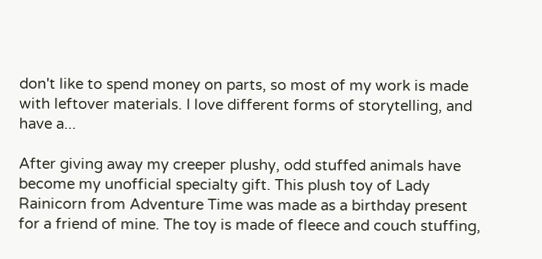don't like to spend money on parts, so most of my work is made with leftover materials. I love different forms of storytelling, and have a...

After giving away my creeper plushy, odd stuffed animals have become my unofficial specialty gift. This plush toy of Lady Rainicorn from Adventure Time was made as a birthday present for a friend of mine. The toy is made of fleece and couch stuffing,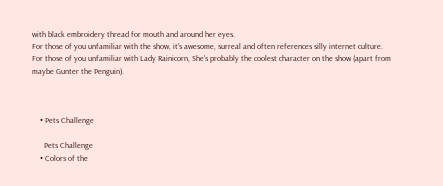with black embroidery thread for mouth and around her eyes.
For those of you unfamiliar with the show, it's awesome, surreal and often references silly internet culture. For those of you unfamiliar with Lady Rainicorn, She's probably the coolest character on the show (apart from maybe Gunter the Penguin).



    • Pets Challenge

      Pets Challenge
    • Colors of the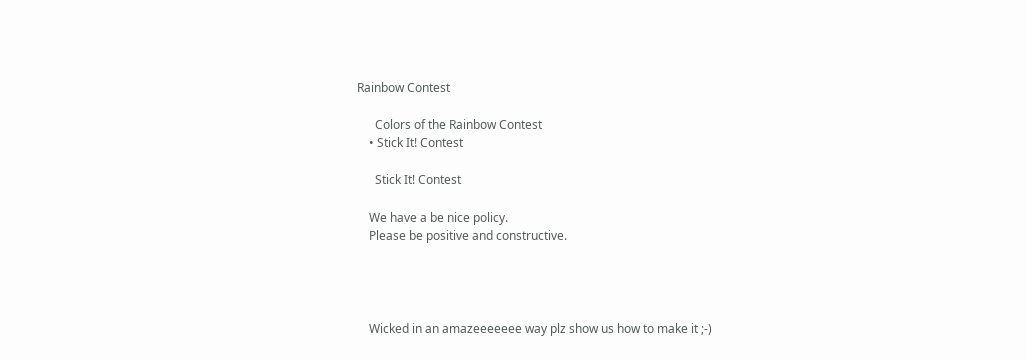Rainbow Contest

      Colors of the Rainbow Contest
    • Stick It! Contest

      Stick It! Contest

    We have a be nice policy.
    Please be positive and constructive.




    Wicked in an amazeeeeeee way plz show us how to make it ;-)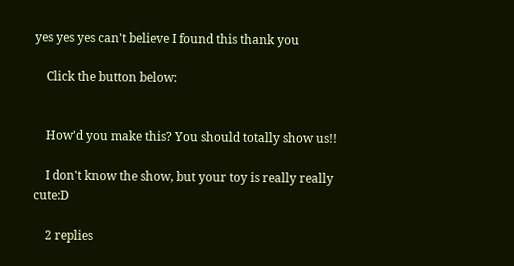yes yes yes can't believe I found this thank you

    Click the button below:


    How'd you make this? You should totally show us!!

    I don't know the show, but your toy is really really cute:D

    2 replies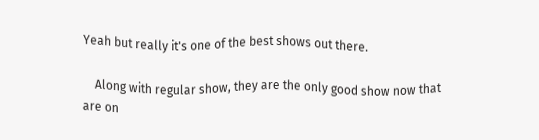Yeah but really it's one of the best shows out there.

    Along with regular show, they are the only good show now that are on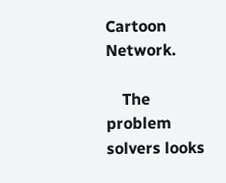Cartoon Network.

    The problem solvers looks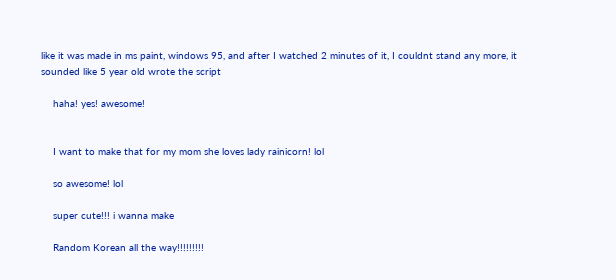like it was made in ms paint, windows 95, and after I watched 2 minutes of it, I couldnt stand any more, it sounded like 5 year old wrote the script

    haha! yes! awesome!


    I want to make that for my mom she loves lady rainicorn! lol

    so awesome! lol

    super cute!!! i wanna make

    Random Korean all the way!!!!!!!!!